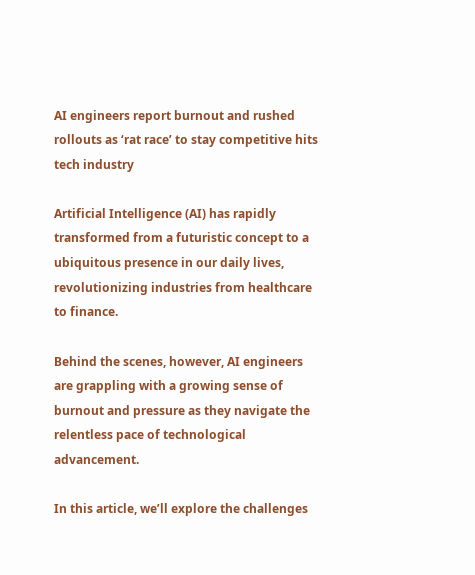AI engineers report burnout and rushed rollouts as ‘rat race’ to stay competitive hits tech industry

Artificial Intelligence (AI) has rapidly transformed from a futuristic concept to a ubiquitous presence in our daily lives, revolutionizing industries from healthcare to finance.

Behind the scenes, however, AI engineers are grappling with a growing sense of burnout and pressure as they navigate the relentless pace of technological advancement.

In this article, we’ll explore the challenges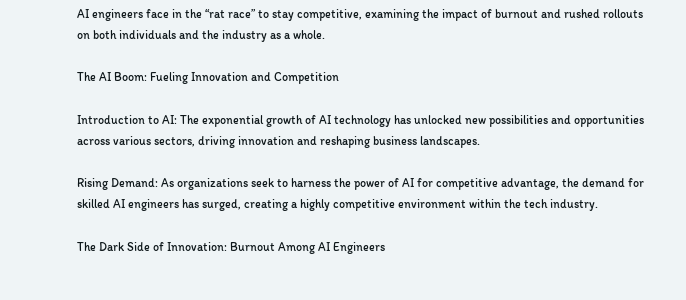AI engineers face in the “rat race” to stay competitive, examining the impact of burnout and rushed rollouts on both individuals and the industry as a whole.

The AI Boom: Fueling Innovation and Competition

Introduction to AI: The exponential growth of AI technology has unlocked new possibilities and opportunities across various sectors, driving innovation and reshaping business landscapes.

Rising Demand: As organizations seek to harness the power of AI for competitive advantage, the demand for skilled AI engineers has surged, creating a highly competitive environment within the tech industry.

The Dark Side of Innovation: Burnout Among AI Engineers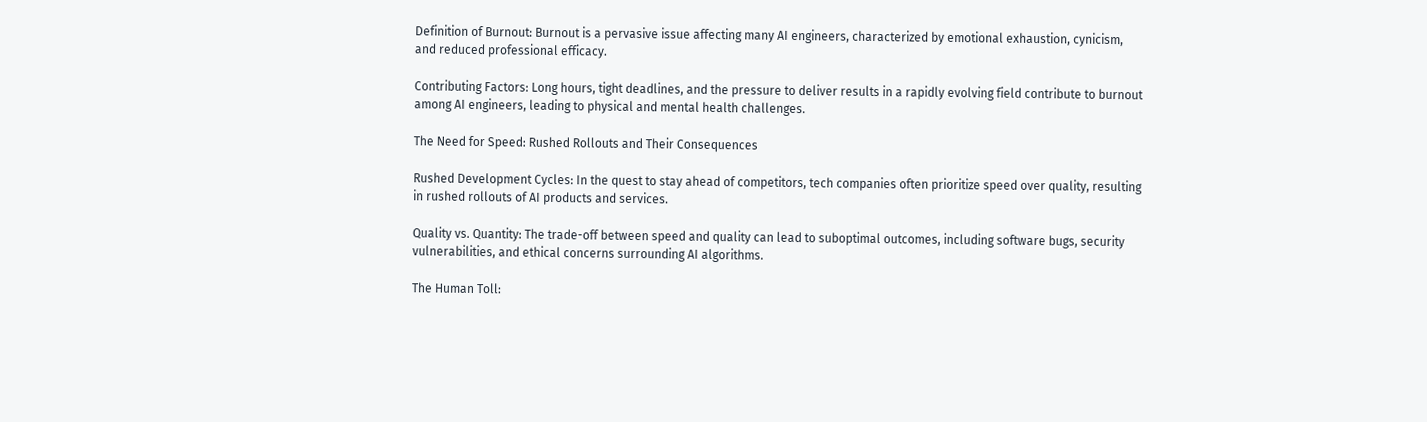Definition of Burnout: Burnout is a pervasive issue affecting many AI engineers, characterized by emotional exhaustion, cynicism, and reduced professional efficacy.

Contributing Factors: Long hours, tight deadlines, and the pressure to deliver results in a rapidly evolving field contribute to burnout among AI engineers, leading to physical and mental health challenges.

The Need for Speed: Rushed Rollouts and Their Consequences

Rushed Development Cycles: In the quest to stay ahead of competitors, tech companies often prioritize speed over quality, resulting in rushed rollouts of AI products and services.

Quality vs. Quantity: The trade-off between speed and quality can lead to suboptimal outcomes, including software bugs, security vulnerabilities, and ethical concerns surrounding AI algorithms.

The Human Toll: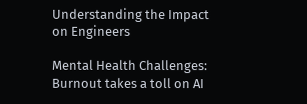Understanding the Impact on Engineers

Mental Health Challenges: Burnout takes a toll on AI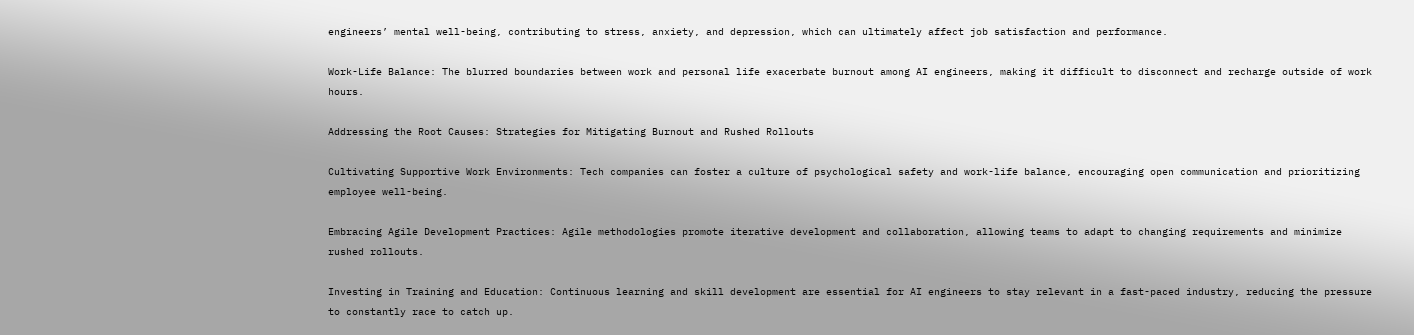engineers’ mental well-being, contributing to stress, anxiety, and depression, which can ultimately affect job satisfaction and performance.

Work-Life Balance: The blurred boundaries between work and personal life exacerbate burnout among AI engineers, making it difficult to disconnect and recharge outside of work hours.

Addressing the Root Causes: Strategies for Mitigating Burnout and Rushed Rollouts

Cultivating Supportive Work Environments: Tech companies can foster a culture of psychological safety and work-life balance, encouraging open communication and prioritizing employee well-being.

Embracing Agile Development Practices: Agile methodologies promote iterative development and collaboration, allowing teams to adapt to changing requirements and minimize rushed rollouts.

Investing in Training and Education: Continuous learning and skill development are essential for AI engineers to stay relevant in a fast-paced industry, reducing the pressure to constantly race to catch up.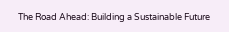The Road Ahead: Building a Sustainable Future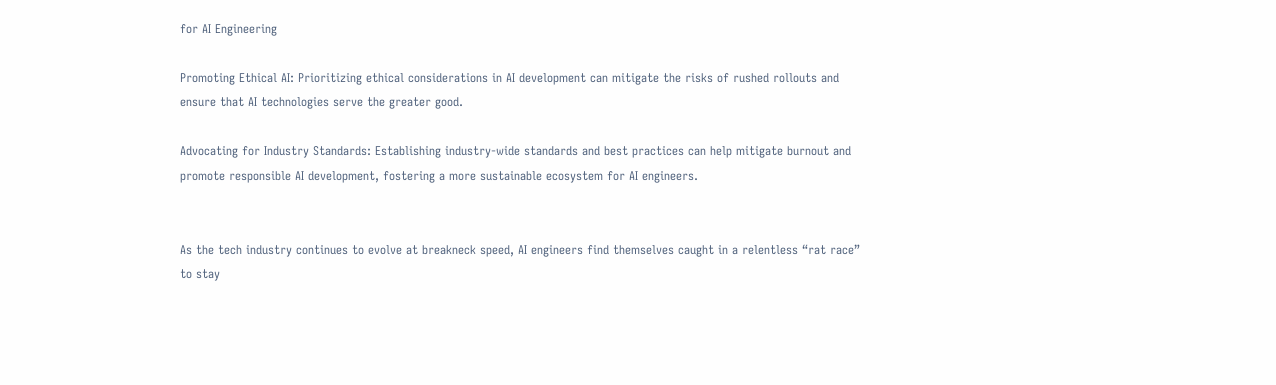for AI Engineering

Promoting Ethical AI: Prioritizing ethical considerations in AI development can mitigate the risks of rushed rollouts and ensure that AI technologies serve the greater good.

Advocating for Industry Standards: Establishing industry-wide standards and best practices can help mitigate burnout and promote responsible AI development, fostering a more sustainable ecosystem for AI engineers.


As the tech industry continues to evolve at breakneck speed, AI engineers find themselves caught in a relentless “rat race” to stay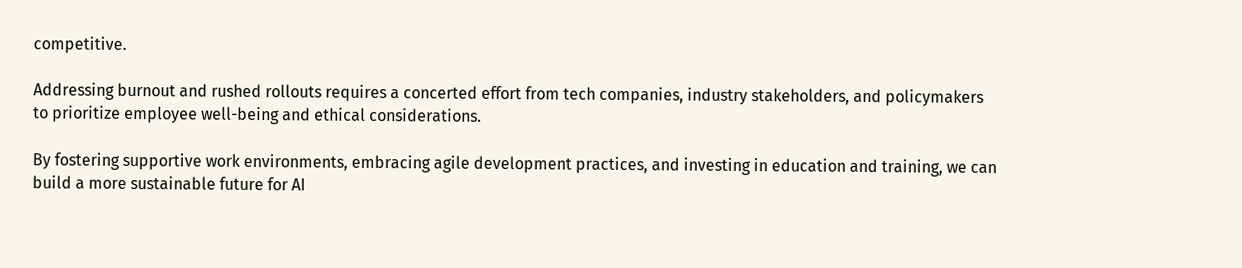competitive.

Addressing burnout and rushed rollouts requires a concerted effort from tech companies, industry stakeholders, and policymakers to prioritize employee well-being and ethical considerations.

By fostering supportive work environments, embracing agile development practices, and investing in education and training, we can build a more sustainable future for AI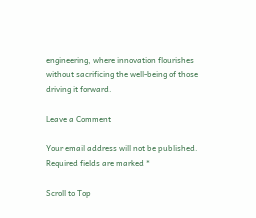engineering, where innovation flourishes without sacrificing the well-being of those driving it forward.

Leave a Comment

Your email address will not be published. Required fields are marked *

Scroll to Top